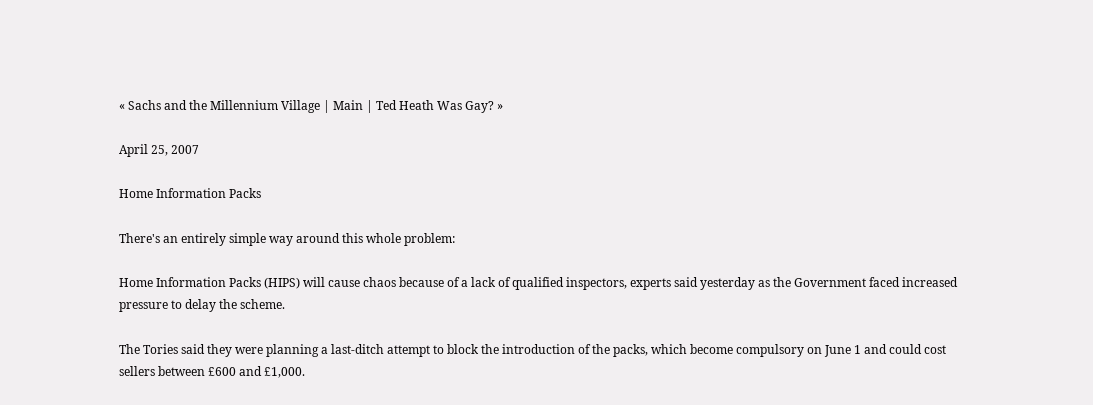« Sachs and the Millennium Village | Main | Ted Heath Was Gay? »

April 25, 2007

Home Information Packs

There's an entirely simple way around this whole problem:

Home Information Packs (HIPS) will cause chaos because of a lack of qualified inspectors, experts said yesterday as the Government faced increased pressure to delay the scheme.

The Tories said they were planning a last-ditch attempt to block the introduction of the packs, which become compulsory on June 1 and could cost sellers between £600 and £1,000.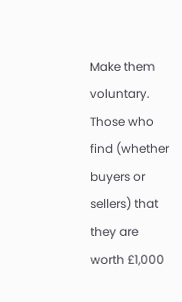Make them voluntary. Those who find (whether buyers or sellers) that they are worth £1,000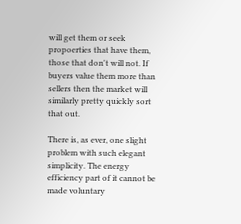will get them or seek propoerties that have them, those that don't will not. If buyers value them more than sellers then the market will similarly pretty quickly sort that out.

There is, as ever, one slight problem with such elegant simplicity. The energy efficiency part of it cannot be made voluntary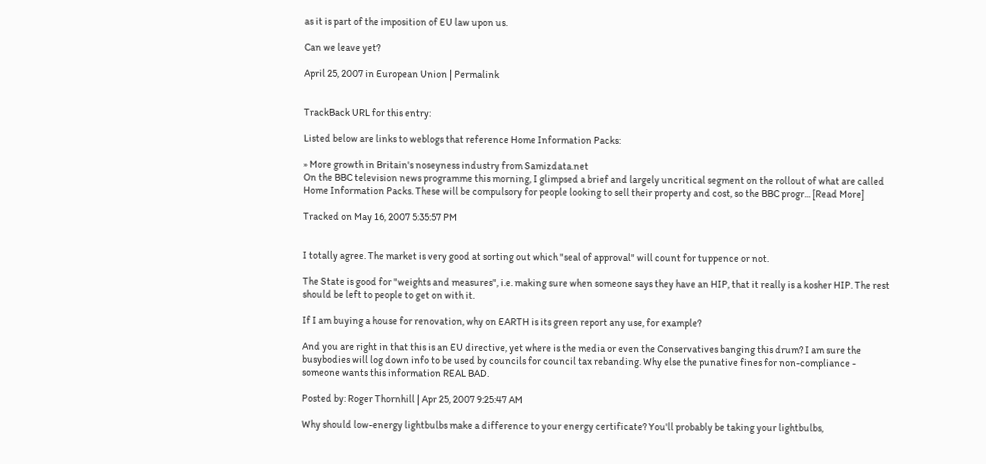as it is part of the imposition of EU law upon us.

Can we leave yet?

April 25, 2007 in European Union | Permalink


TrackBack URL for this entry:

Listed below are links to weblogs that reference Home Information Packs:

» More growth in Britain's noseyness industry from Samizdata.net
On the BBC television news programme this morning, I glimpsed a brief and largely uncritical segment on the rollout of what are called Home Information Packs. These will be compulsory for people looking to sell their property and cost, so the BBC progr... [Read More]

Tracked on May 16, 2007 5:35:57 PM


I totally agree. The market is very good at sorting out which "seal of approval" will count for tuppence or not.

The State is good for "weights and measures", i.e. making sure when someone says they have an HIP, that it really is a kosher HIP. The rest should be left to people to get on with it.

If I am buying a house for renovation, why on EARTH is its green report any use, for example?

And you are right in that this is an EU directive, yet where is the media or even the Conservatives banging this drum? I am sure the busybodies will log down info to be used by councils for council tax rebanding. Why else the punative fines for non-compliance - someone wants this information REAL BAD.

Posted by: Roger Thornhill | Apr 25, 2007 9:25:47 AM

Why should low-energy lightbulbs make a difference to your energy certificate? You'll probably be taking your lightbulbs,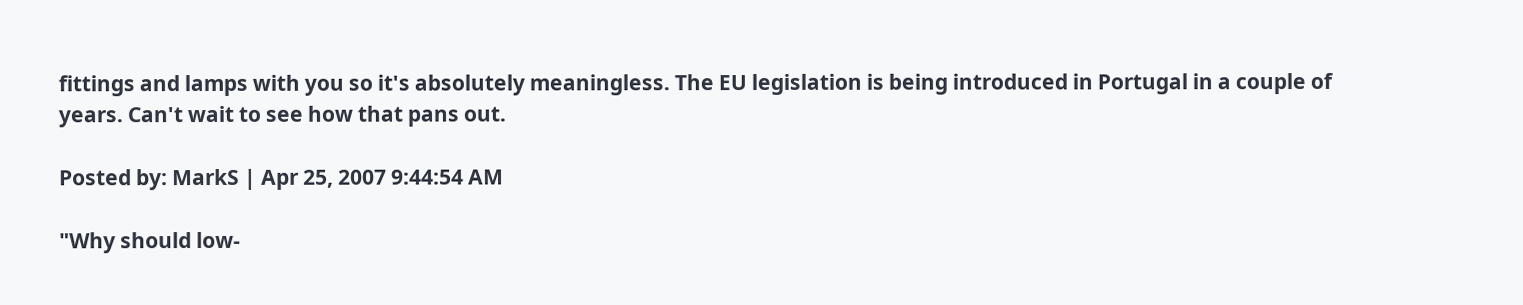fittings and lamps with you so it's absolutely meaningless. The EU legislation is being introduced in Portugal in a couple of years. Can't wait to see how that pans out.

Posted by: MarkS | Apr 25, 2007 9:44:54 AM

"Why should low-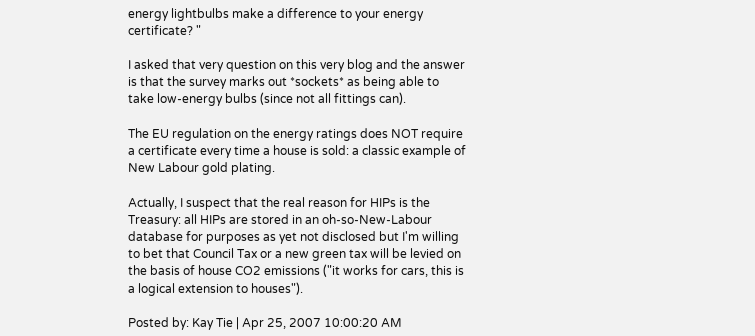energy lightbulbs make a difference to your energy certificate? "

I asked that very question on this very blog and the answer is that the survey marks out *sockets* as being able to take low-energy bulbs (since not all fittings can).

The EU regulation on the energy ratings does NOT require a certificate every time a house is sold: a classic example of New Labour gold plating.

Actually, I suspect that the real reason for HIPs is the Treasury: all HIPs are stored in an oh-so-New-Labour database for purposes as yet not disclosed but I'm willing to bet that Council Tax or a new green tax will be levied on the basis of house CO2 emissions ("it works for cars, this is a logical extension to houses").

Posted by: Kay Tie | Apr 25, 2007 10:00:20 AM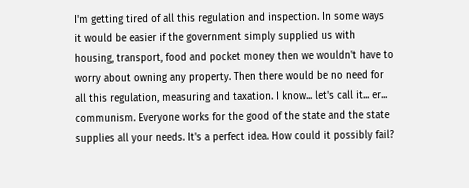I'm getting tired of all this regulation and inspection. In some ways it would be easier if the government simply supplied us with housing, transport, food and pocket money then we wouldn't have to worry about owning any property. Then there would be no need for all this regulation, measuring and taxation. I know... let's call it... er... communism. Everyone works for the good of the state and the state supplies all your needs. It's a perfect idea. How could it possibly fail?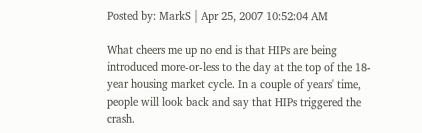Posted by: MarkS | Apr 25, 2007 10:52:04 AM

What cheers me up no end is that HIPs are being introduced more-or-less to the day at the top of the 18-year housing market cycle. In a couple of years' time, people will look back and say that HIPs triggered the crash.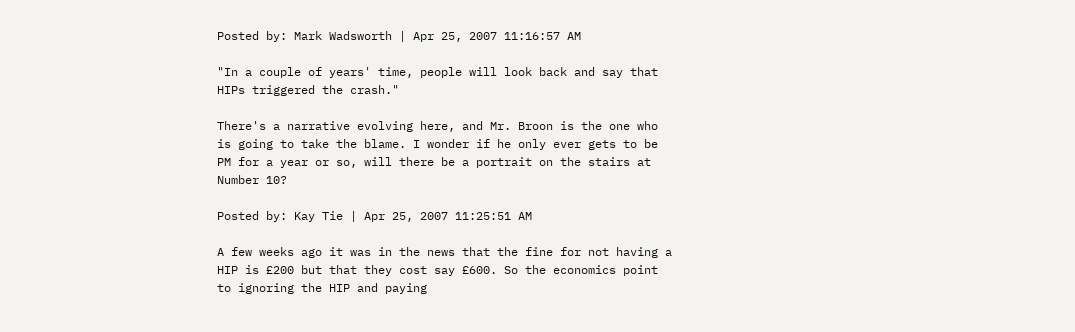Posted by: Mark Wadsworth | Apr 25, 2007 11:16:57 AM

"In a couple of years' time, people will look back and say that HIPs triggered the crash."

There's a narrative evolving here, and Mr. Broon is the one who is going to take the blame. I wonder if he only ever gets to be PM for a year or so, will there be a portrait on the stairs at Number 10?

Posted by: Kay Tie | Apr 25, 2007 11:25:51 AM

A few weeks ago it was in the news that the fine for not having a HIP is £200 but that they cost say £600. So the economics point to ignoring the HIP and paying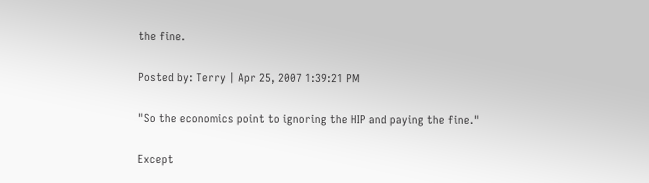the fine.

Posted by: Terry | Apr 25, 2007 1:39:21 PM

"So the economics point to ignoring the HIP and paying the fine."

Except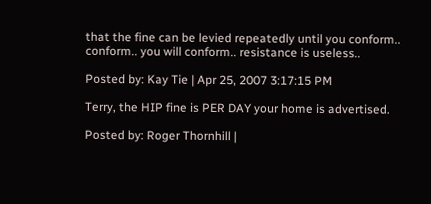that the fine can be levied repeatedly until you conform.. conform.. you will conform.. resistance is useless..

Posted by: Kay Tie | Apr 25, 2007 3:17:15 PM

Terry, the HIP fine is PER DAY your home is advertised.

Posted by: Roger Thornhill |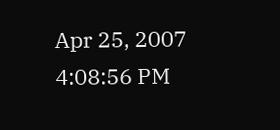Apr 25, 2007 4:08:56 PM